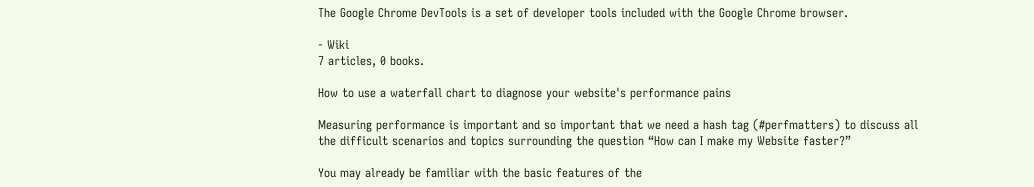The Google Chrome DevTools is a set of developer tools included with the Google Chrome browser.

- Wiki
7 articles, 0 books.

How to use a waterfall chart to diagnose your website's performance pains

Measuring performance is important and so important that we need a hash tag (#perfmatters) to discuss all the difficult scenarios and topics surrounding the question “How can I make my Website faster?”

You may already be familiar with the basic features of the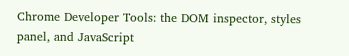Chrome Developer Tools: the DOM inspector, styles panel, and JavaScript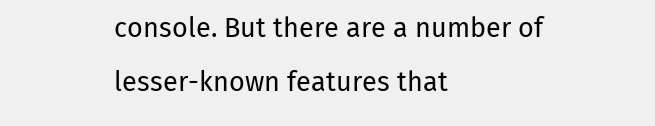console. But there are a number of lesser-known features that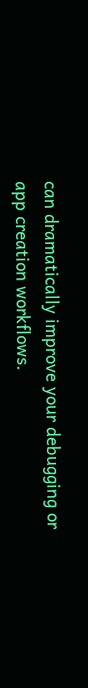can dramatically improve your debugging or app creation workflows.